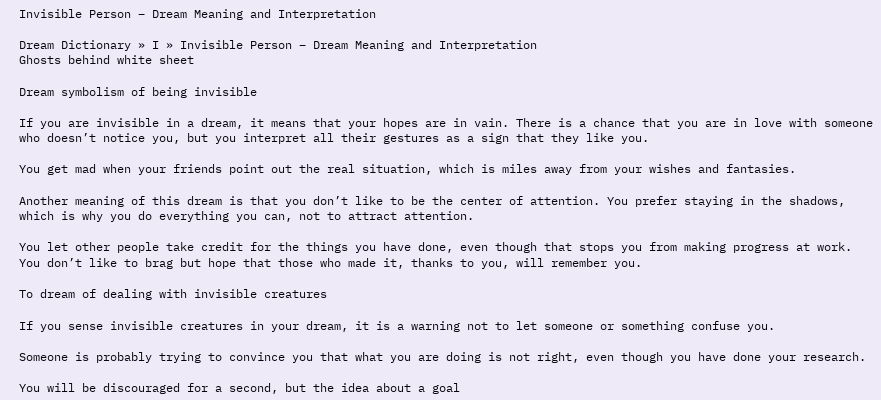Invisible Person – Dream Meaning and Interpretation

Dream Dictionary » I » Invisible Person – Dream Meaning and Interpretation
Ghosts behind white sheet

Dream symbolism of being invisible

If you are invisible in a dream, it means that your hopes are in vain. There is a chance that you are in love with someone who doesn’t notice you, but you interpret all their gestures as a sign that they like you.

You get mad when your friends point out the real situation, which is miles away from your wishes and fantasies.

Another meaning of this dream is that you don’t like to be the center of attention. You prefer staying in the shadows, which is why you do everything you can, not to attract attention.

You let other people take credit for the things you have done, even though that stops you from making progress at work. You don’t like to brag but hope that those who made it, thanks to you, will remember you.

To dream of dealing with invisible creatures

If you sense invisible creatures in your dream, it is a warning not to let someone or something confuse you.

Someone is probably trying to convince you that what you are doing is not right, even though you have done your research.

You will be discouraged for a second, but the idea about a goal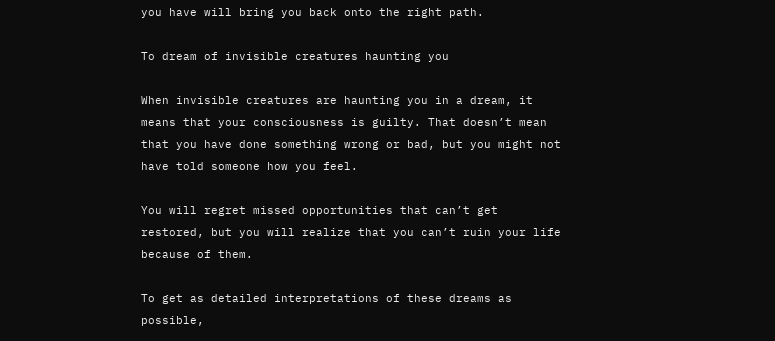you have will bring you back onto the right path.

To dream of invisible creatures haunting you

When invisible creatures are haunting you in a dream, it means that your consciousness is guilty. That doesn’t mean that you have done something wrong or bad, but you might not have told someone how you feel.

You will regret missed opportunities that can’t get restored, but you will realize that you can’t ruin your life because of them.

To get as detailed interpretations of these dreams as possible,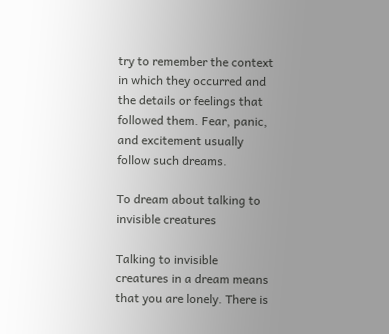try to remember the context in which they occurred and the details or feelings that followed them. Fear, panic, and excitement usually follow such dreams.

To dream about talking to invisible creatures

Talking to invisible creatures in a dream means that you are lonely. There is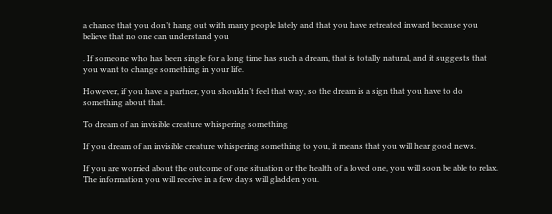a chance that you don’t hang out with many people lately and that you have retreated inward because you believe that no one can understand you

. If someone who has been single for a long time has such a dream, that is totally natural, and it suggests that you want to change something in your life.

However, if you have a partner, you shouldn’t feel that way, so the dream is a sign that you have to do something about that.

To dream of an invisible creature whispering something

If you dream of an invisible creature whispering something to you, it means that you will hear good news.

If you are worried about the outcome of one situation or the health of a loved one, you will soon be able to relax. The information you will receive in a few days will gladden you.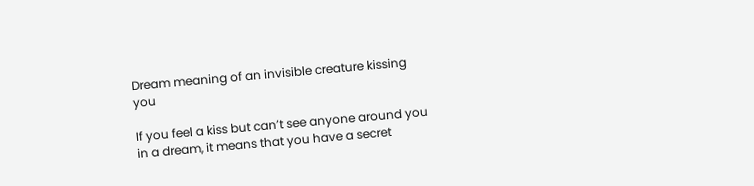Dream meaning of an invisible creature kissing you

If you feel a kiss but can’t see anyone around you in a dream, it means that you have a secret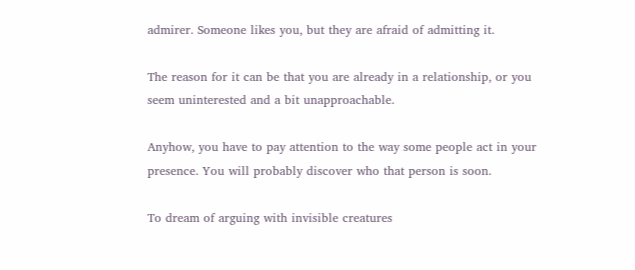admirer. Someone likes you, but they are afraid of admitting it.

The reason for it can be that you are already in a relationship, or you seem uninterested and a bit unapproachable.

Anyhow, you have to pay attention to the way some people act in your presence. You will probably discover who that person is soon.

To dream of arguing with invisible creatures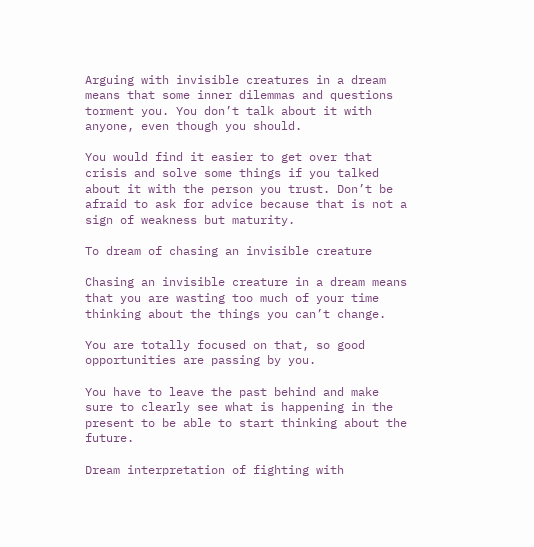Arguing with invisible creatures in a dream means that some inner dilemmas and questions torment you. You don’t talk about it with anyone, even though you should.

You would find it easier to get over that crisis and solve some things if you talked about it with the person you trust. Don’t be afraid to ask for advice because that is not a sign of weakness but maturity.

To dream of chasing an invisible creature

Chasing an invisible creature in a dream means that you are wasting too much of your time thinking about the things you can’t change.

You are totally focused on that, so good opportunities are passing by you.

You have to leave the past behind and make sure to clearly see what is happening in the present to be able to start thinking about the future.

Dream interpretation of fighting with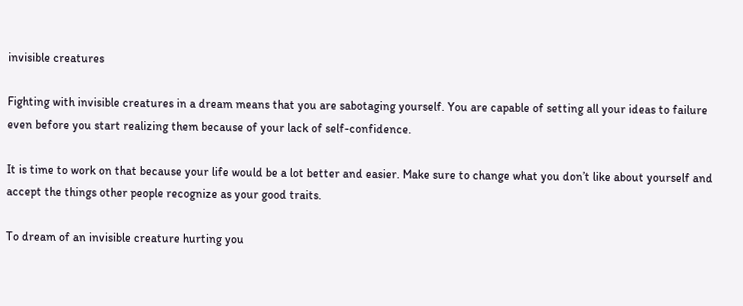invisible creatures

Fighting with invisible creatures in a dream means that you are sabotaging yourself. You are capable of setting all your ideas to failure even before you start realizing them because of your lack of self-confidence.

It is time to work on that because your life would be a lot better and easier. Make sure to change what you don’t like about yourself and accept the things other people recognize as your good traits.

To dream of an invisible creature hurting you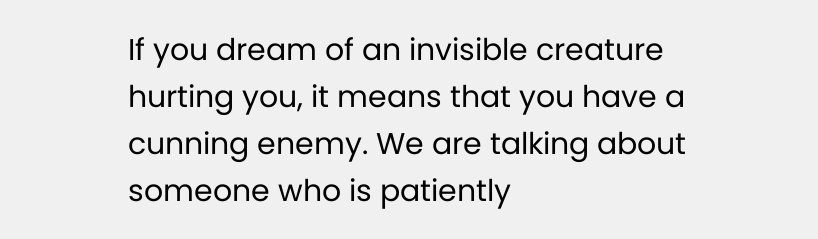If you dream of an invisible creature hurting you, it means that you have a cunning enemy. We are talking about someone who is patiently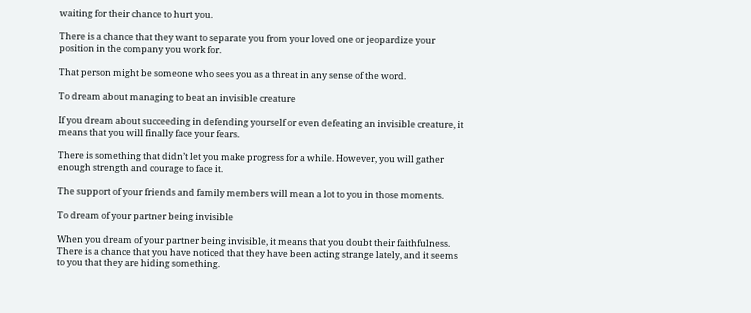waiting for their chance to hurt you.

There is a chance that they want to separate you from your loved one or jeopardize your position in the company you work for.

That person might be someone who sees you as a threat in any sense of the word.

To dream about managing to beat an invisible creature

If you dream about succeeding in defending yourself or even defeating an invisible creature, it means that you will finally face your fears.

There is something that didn’t let you make progress for a while. However, you will gather enough strength and courage to face it.

The support of your friends and family members will mean a lot to you in those moments.

To dream of your partner being invisible

When you dream of your partner being invisible, it means that you doubt their faithfulness. There is a chance that you have noticed that they have been acting strange lately, and it seems to you that they are hiding something.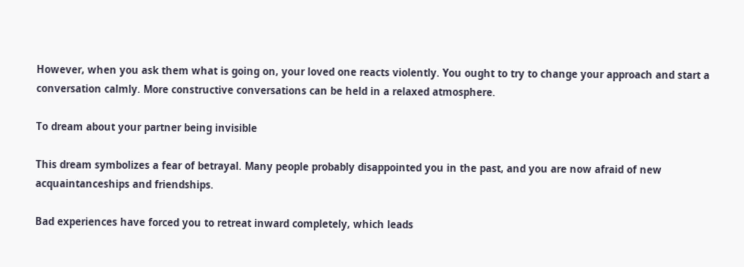However, when you ask them what is going on, your loved one reacts violently. You ought to try to change your approach and start a conversation calmly. More constructive conversations can be held in a relaxed atmosphere.

To dream about your partner being invisible

This dream symbolizes a fear of betrayal. Many people probably disappointed you in the past, and you are now afraid of new acquaintanceships and friendships.

Bad experiences have forced you to retreat inward completely, which leads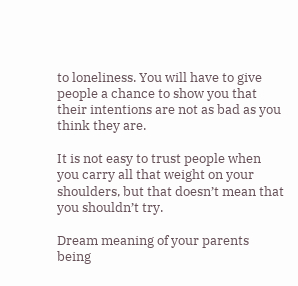to loneliness. You will have to give people a chance to show you that their intentions are not as bad as you think they are.

It is not easy to trust people when you carry all that weight on your shoulders, but that doesn’t mean that you shouldn’t try.

Dream meaning of your parents being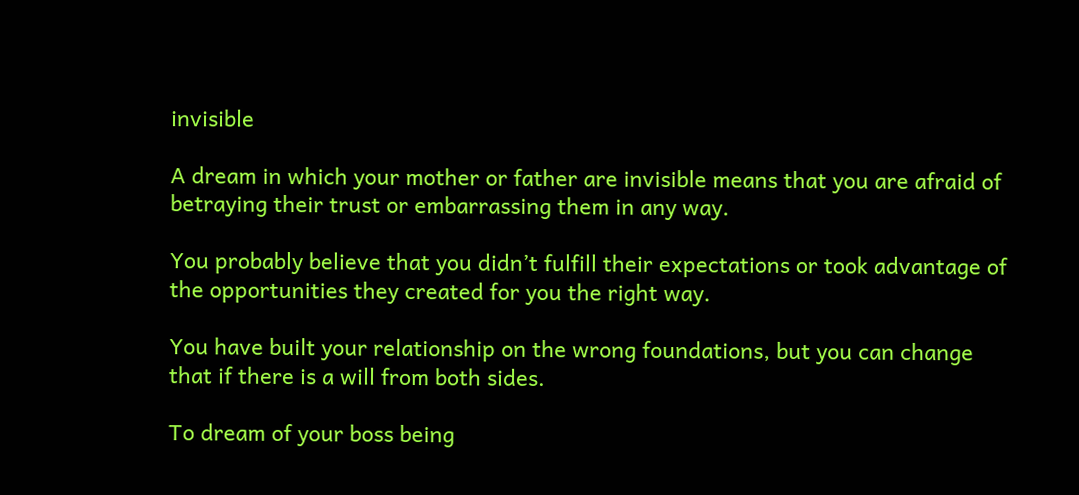invisible

A dream in which your mother or father are invisible means that you are afraid of betraying their trust or embarrassing them in any way.

You probably believe that you didn’t fulfill their expectations or took advantage of the opportunities they created for you the right way.

You have built your relationship on the wrong foundations, but you can change that if there is a will from both sides.

To dream of your boss being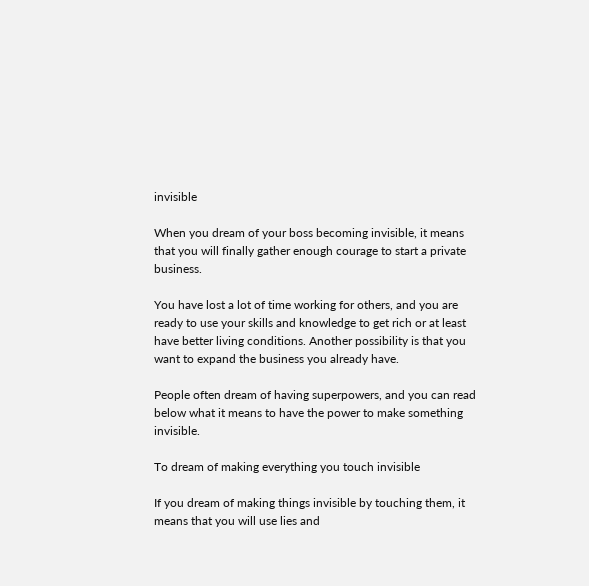invisible

When you dream of your boss becoming invisible, it means that you will finally gather enough courage to start a private business.

You have lost a lot of time working for others, and you are ready to use your skills and knowledge to get rich or at least have better living conditions. Another possibility is that you want to expand the business you already have.

People often dream of having superpowers, and you can read below what it means to have the power to make something invisible.

To dream of making everything you touch invisible

If you dream of making things invisible by touching them, it means that you will use lies and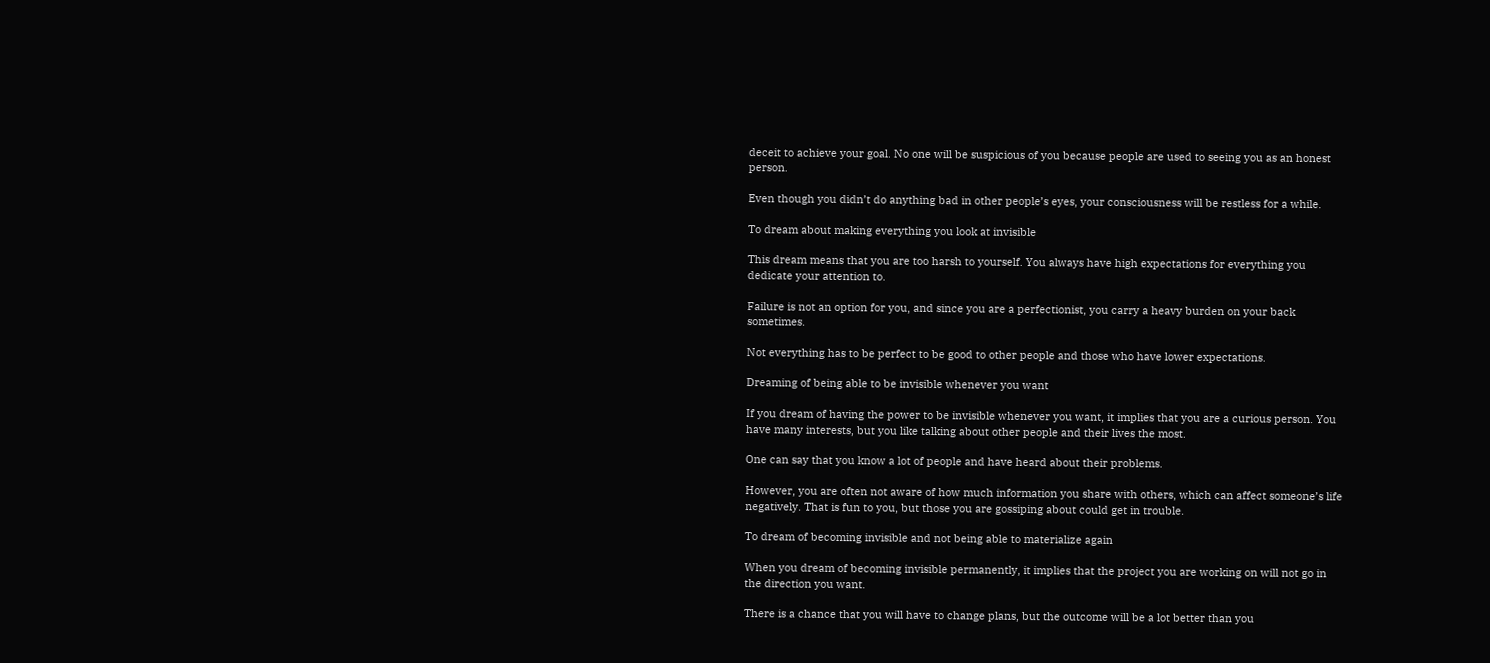deceit to achieve your goal. No one will be suspicious of you because people are used to seeing you as an honest person.

Even though you didn’t do anything bad in other people’s eyes, your consciousness will be restless for a while.

To dream about making everything you look at invisible

This dream means that you are too harsh to yourself. You always have high expectations for everything you dedicate your attention to.

Failure is not an option for you, and since you are a perfectionist, you carry a heavy burden on your back sometimes.

Not everything has to be perfect to be good to other people and those who have lower expectations.

Dreaming of being able to be invisible whenever you want

If you dream of having the power to be invisible whenever you want, it implies that you are a curious person. You have many interests, but you like talking about other people and their lives the most.

One can say that you know a lot of people and have heard about their problems.

However, you are often not aware of how much information you share with others, which can affect someone’s life negatively. That is fun to you, but those you are gossiping about could get in trouble.

To dream of becoming invisible and not being able to materialize again

When you dream of becoming invisible permanently, it implies that the project you are working on will not go in the direction you want.

There is a chance that you will have to change plans, but the outcome will be a lot better than you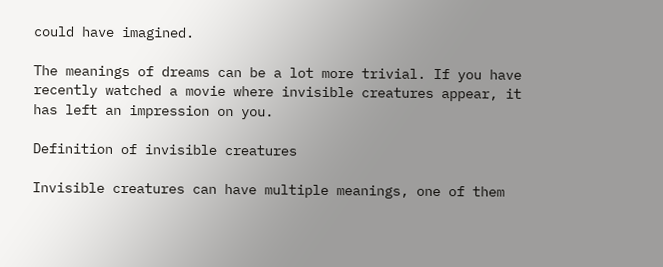could have imagined.

The meanings of dreams can be a lot more trivial. If you have recently watched a movie where invisible creatures appear, it has left an impression on you.

Definition of invisible creatures

Invisible creatures can have multiple meanings, one of them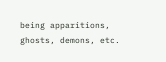being apparitions, ghosts, demons, etc.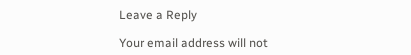Leave a Reply

Your email address will not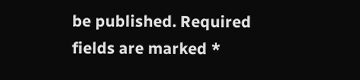be published. Required fields are marked *